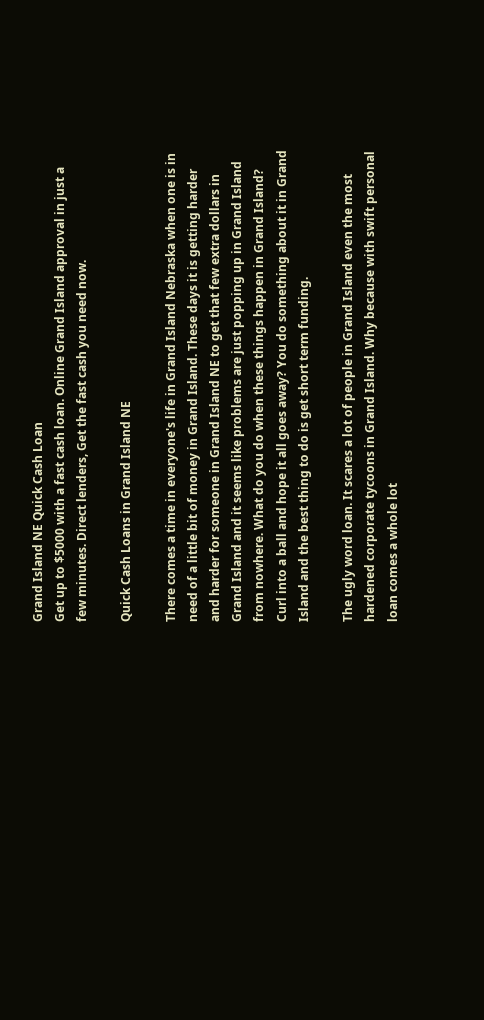Grand Island NE Quick Cash Loan
Get up to $5000 with a fast cash loan. Online Grand Island approval in just a few minutes. Direct lenders, Get the fast cash you need now.

Quick Cash Loans in Grand Island NE

There comes a time in everyone's life in Grand Island Nebraska when one is in need of a little bit of money in Grand Island. These days it is getting harder and harder for someone in Grand Island NE to get that few extra dollars in Grand Island and it seems like problems are just popping up in Grand Island from nowhere. What do you do when these things happen in Grand Island? Curl into a ball and hope it all goes away? You do something about it in Grand Island and the best thing to do is get short term funding.

The ugly word loan. It scares a lot of people in Grand Island even the most hardened corporate tycoons in Grand Island. Why because with swift personal loan comes a whole lot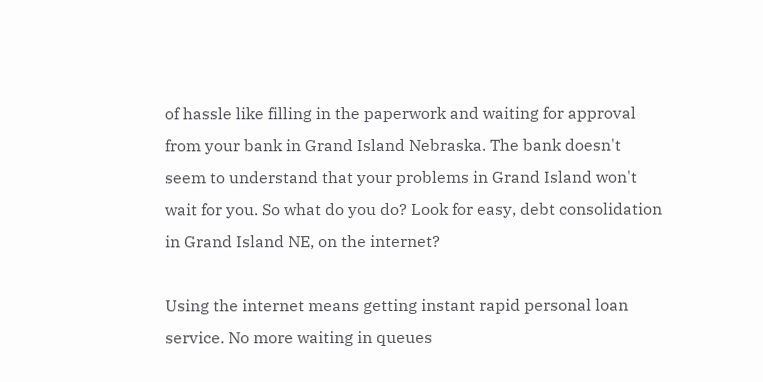of hassle like filling in the paperwork and waiting for approval from your bank in Grand Island Nebraska. The bank doesn't seem to understand that your problems in Grand Island won't wait for you. So what do you do? Look for easy, debt consolidation in Grand Island NE, on the internet?

Using the internet means getting instant rapid personal loan service. No more waiting in queues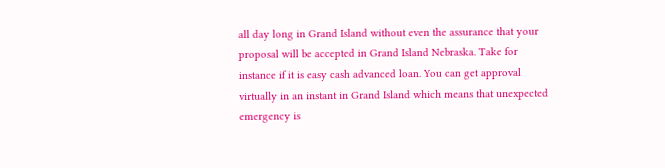all day long in Grand Island without even the assurance that your proposal will be accepted in Grand Island Nebraska. Take for instance if it is easy cash advanced loan. You can get approval virtually in an instant in Grand Island which means that unexpected emergency is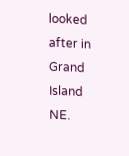looked after in Grand Island NE.